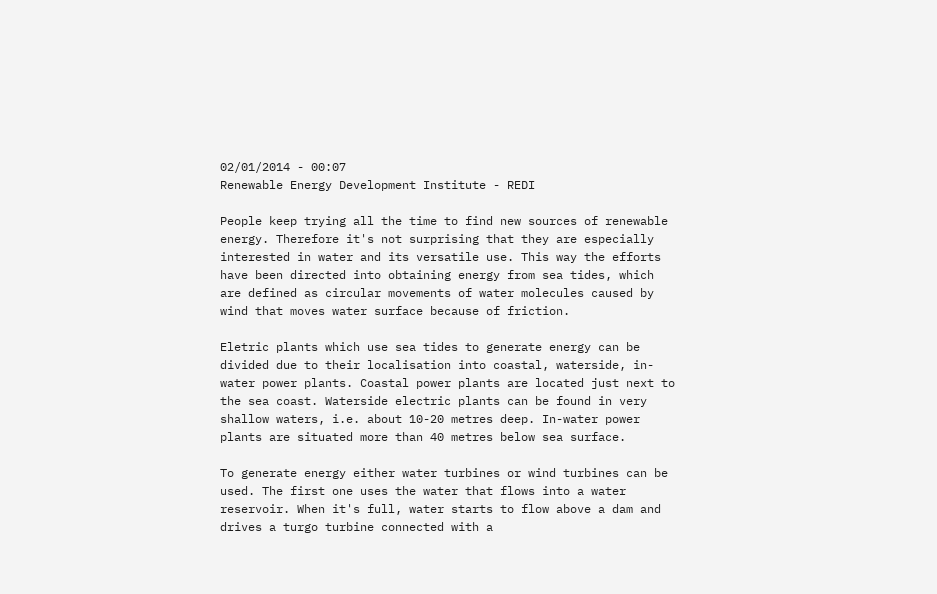02/01/2014 - 00:07
Renewable Energy Development Institute - REDI

People keep trying all the time to find new sources of renewable energy. Therefore it's not surprising that they are especially interested in water and its versatile use. This way the efforts have been directed into obtaining energy from sea tides, which are defined as circular movements of water molecules caused by wind that moves water surface because of friction.

Eletric plants which use sea tides to generate energy can be divided due to their localisation into coastal, waterside, in-water power plants. Coastal power plants are located just next to the sea coast. Waterside electric plants can be found in very shallow waters, i.e. about 10-20 metres deep. In-water power plants are situated more than 40 metres below sea surface.

To generate energy either water turbines or wind turbines can be used. The first one uses the water that flows into a water reservoir. When it's full, water starts to flow above a dam and drives a turgo turbine connected with a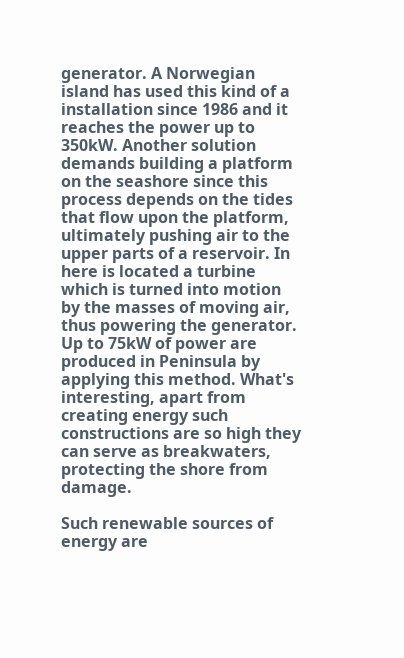generator. A Norwegian island has used this kind of a installation since 1986 and it reaches the power up to 350kW. Another solution demands building a platform on the seashore since this process depends on the tides that flow upon the platform, ultimately pushing air to the upper parts of a reservoir. In here is located a turbine which is turned into motion by the masses of moving air, thus powering the generator. Up to 75kW of power are produced in Peninsula by applying this method. What's interesting, apart from creating energy such constructions are so high they can serve as breakwaters, protecting the shore from damage.

Such renewable sources of energy are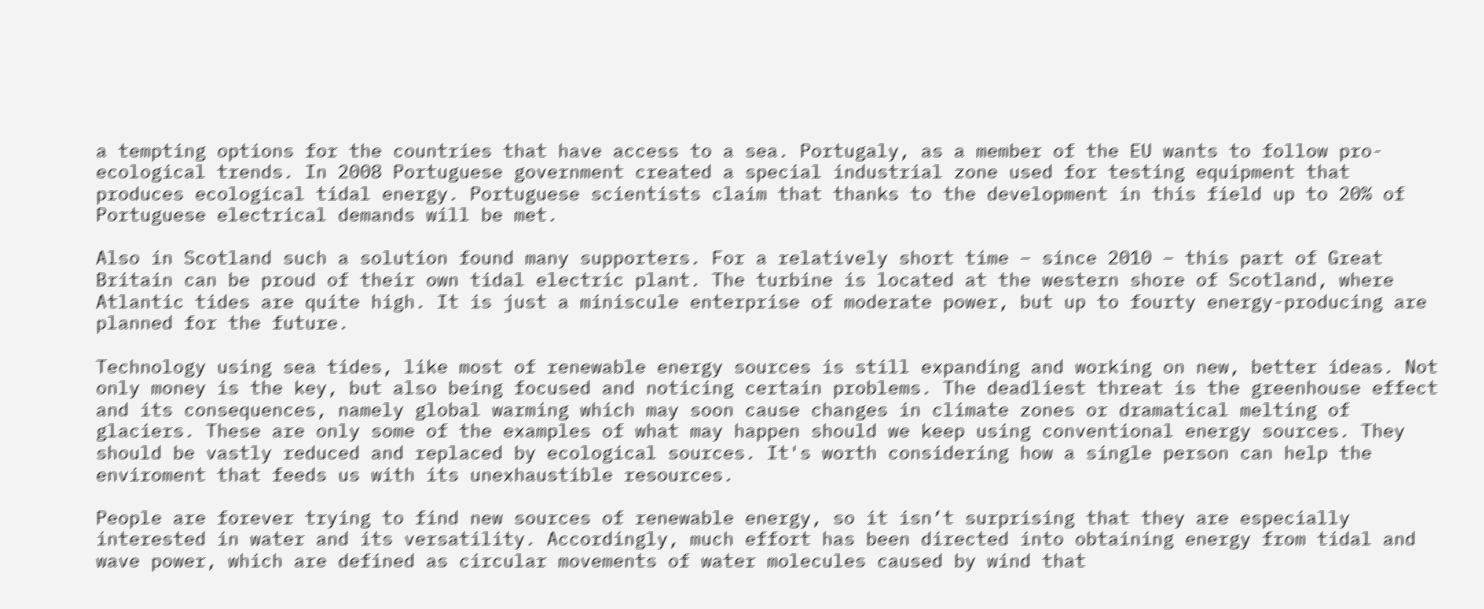a tempting options for the countries that have access to a sea. Portugaly, as a member of the EU wants to follow pro-ecological trends. In 2008 Portuguese government created a special industrial zone used for testing equipment that produces ecological tidal energy. Portuguese scientists claim that thanks to the development in this field up to 20% of Portuguese electrical demands will be met.

Also in Scotland such a solution found many supporters. For a relatively short time – since 2010 – this part of Great Britain can be proud of their own tidal electric plant. The turbine is located at the western shore of Scotland, where Atlantic tides are quite high. It is just a miniscule enterprise of moderate power, but up to fourty energy-producing are planned for the future.

Technology using sea tides, like most of renewable energy sources is still expanding and working on new, better ideas. Not only money is the key, but also being focused and noticing certain problems. The deadliest threat is the greenhouse effect and its consequences, namely global warming which may soon cause changes in climate zones or dramatical melting of glaciers. These are only some of the examples of what may happen should we keep using conventional energy sources. They should be vastly reduced and replaced by ecological sources. It's worth considering how a single person can help the enviroment that feeds us with its unexhaustible resources.

People are forever trying to find new sources of renewable energy, so it isn’t surprising that they are especially interested in water and its versatility. Accordingly, much effort has been directed into obtaining energy from tidal and wave power, which are defined as circular movements of water molecules caused by wind that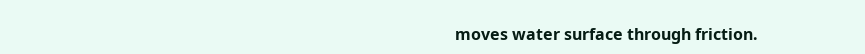moves water surface through friction.